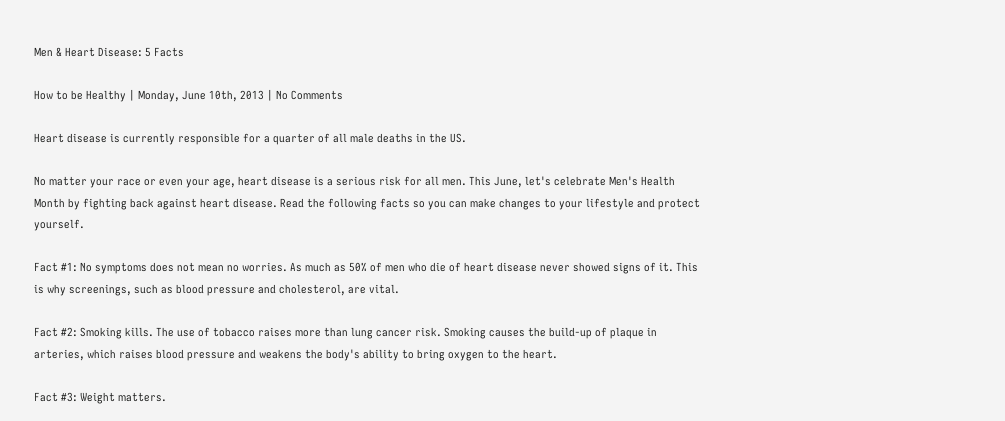Men & Heart Disease: 5 Facts

How to be Healthy | Monday, June 10th, 2013 | No Comments

Heart disease is currently responsible for a quarter of all male deaths in the US.

No matter your race or even your age, heart disease is a serious risk for all men. This June, let's celebrate Men's Health Month by fighting back against heart disease. Read the following facts so you can make changes to your lifestyle and protect yourself.

Fact #1: No symptoms does not mean no worries. As much as 50% of men who die of heart disease never showed signs of it. This is why screenings, such as blood pressure and cholesterol, are vital.

Fact #2: Smoking kills. The use of tobacco raises more than lung cancer risk. Smoking causes the build-up of plaque in arteries, which raises blood pressure and weakens the body's ability to bring oxygen to the heart.

Fact #3: Weight matters.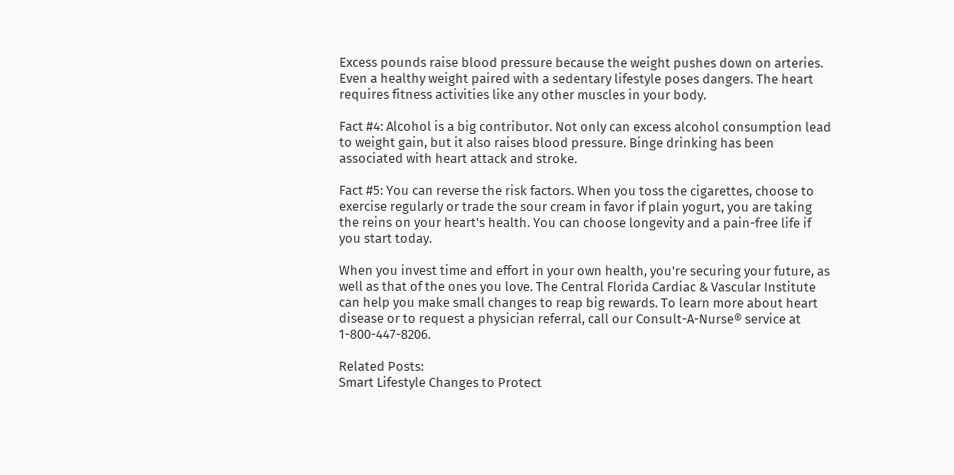Excess pounds raise blood pressure because the weight pushes down on arteries. Even a healthy weight paired with a sedentary lifestyle poses dangers. The heart requires fitness activities like any other muscles in your body.

Fact #4: Alcohol is a big contributor. Not only can excess alcohol consumption lead to weight gain, but it also raises blood pressure. Binge drinking has been associated with heart attack and stroke.

Fact #5: You can reverse the risk factors. When you toss the cigarettes, choose to exercise regularly or trade the sour cream in favor if plain yogurt, you are taking the reins on your heart's health. You can choose longevity and a pain-free life if you start today.

When you invest time and effort in your own health, you're securing your future, as well as that of the ones you love. The Central Florida Cardiac & Vascular Institute can help you make small changes to reap big rewards. To learn more about heart disease or to request a physician referral, call our Consult-A-Nurse® service at 1-800-447-8206.

Related Posts:
Smart Lifestyle Changes to Protect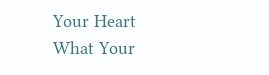Your Heart
What Your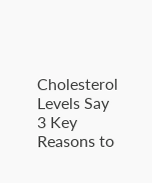Cholesterol Levels Say
3 Key Reasons to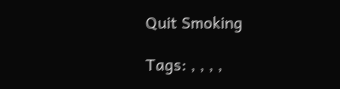Quit Smoking

Tags: , , , ,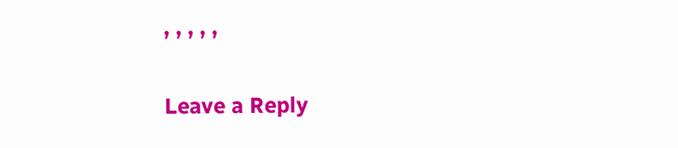, , , , ,

Leave a Reply